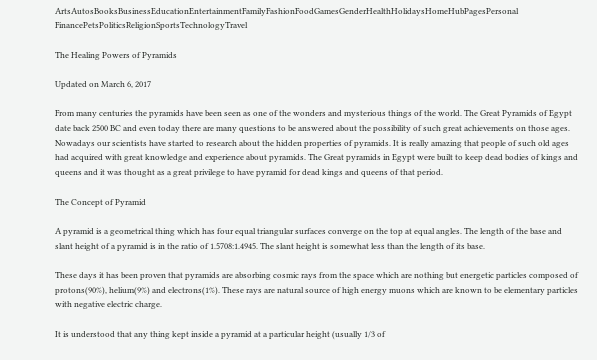ArtsAutosBooksBusinessEducationEntertainmentFamilyFashionFoodGamesGenderHealthHolidaysHomeHubPagesPersonal FinancePetsPoliticsReligionSportsTechnologyTravel

The Healing Powers of Pyramids

Updated on March 6, 2017

From many centuries the pyramids have been seen as one of the wonders and mysterious things of the world. The Great Pyramids of Egypt date back 2500 BC and even today there are many questions to be answered about the possibility of such great achievements on those ages. Nowadays our scientists have started to research about the hidden properties of pyramids. It is really amazing that people of such old ages had acquired with great knowledge and experience about pyramids. The Great pyramids in Egypt were built to keep dead bodies of kings and queens and it was thought as a great privilege to have pyramid for dead kings and queens of that period.

The Concept of Pyramid

A pyramid is a geometrical thing which has four equal triangular surfaces converge on the top at equal angles. The length of the base and slant height of a pyramid is in the ratio of 1.5708:1.4945. The slant height is somewhat less than the length of its base.

These days it has been proven that pyramids are absorbing cosmic rays from the space which are nothing but energetic particles composed of protons(90%), helium(9%) and electrons(1%). These rays are natural source of high energy muons which are known to be elementary particles with negative electric charge.

It is understood that any thing kept inside a pyramid at a particular height (usually 1/3 of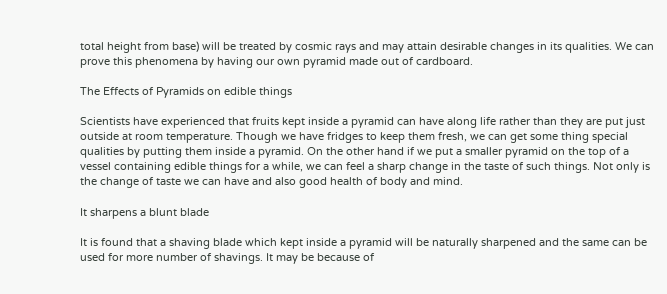total height from base) will be treated by cosmic rays and may attain desirable changes in its qualities. We can prove this phenomena by having our own pyramid made out of cardboard.

The Effects of Pyramids on edible things

Scientists have experienced that fruits kept inside a pyramid can have along life rather than they are put just outside at room temperature. Though we have fridges to keep them fresh, we can get some thing special qualities by putting them inside a pyramid. On the other hand if we put a smaller pyramid on the top of a vessel containing edible things for a while, we can feel a sharp change in the taste of such things. Not only is the change of taste we can have and also good health of body and mind.

It sharpens a blunt blade

It is found that a shaving blade which kept inside a pyramid will be naturally sharpened and the same can be used for more number of shavings. It may be because of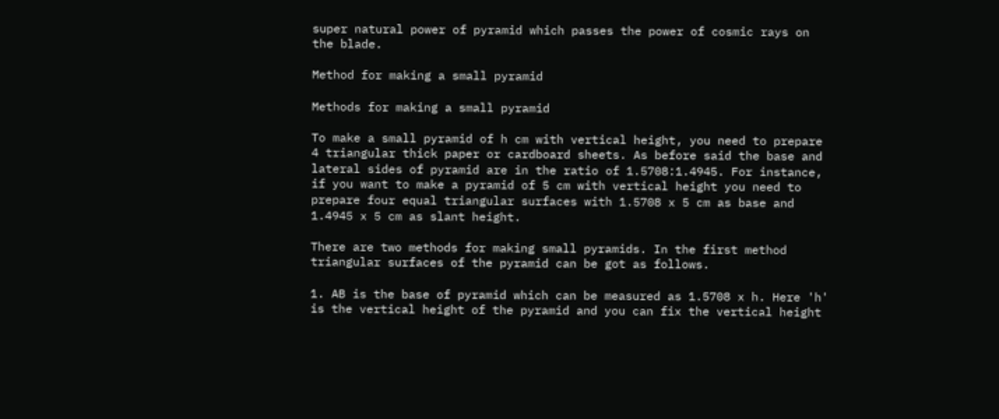super natural power of pyramid which passes the power of cosmic rays on the blade.

Method for making a small pyramid

Methods for making a small pyramid

To make a small pyramid of h cm with vertical height, you need to prepare 4 triangular thick paper or cardboard sheets. As before said the base and lateral sides of pyramid are in the ratio of 1.5708:1.4945. For instance, if you want to make a pyramid of 5 cm with vertical height you need to prepare four equal triangular surfaces with 1.5708 x 5 cm as base and 1.4945 x 5 cm as slant height.

There are two methods for making small pyramids. In the first method triangular surfaces of the pyramid can be got as follows.

1. AB is the base of pyramid which can be measured as 1.5708 x h. Here 'h' is the vertical height of the pyramid and you can fix the vertical height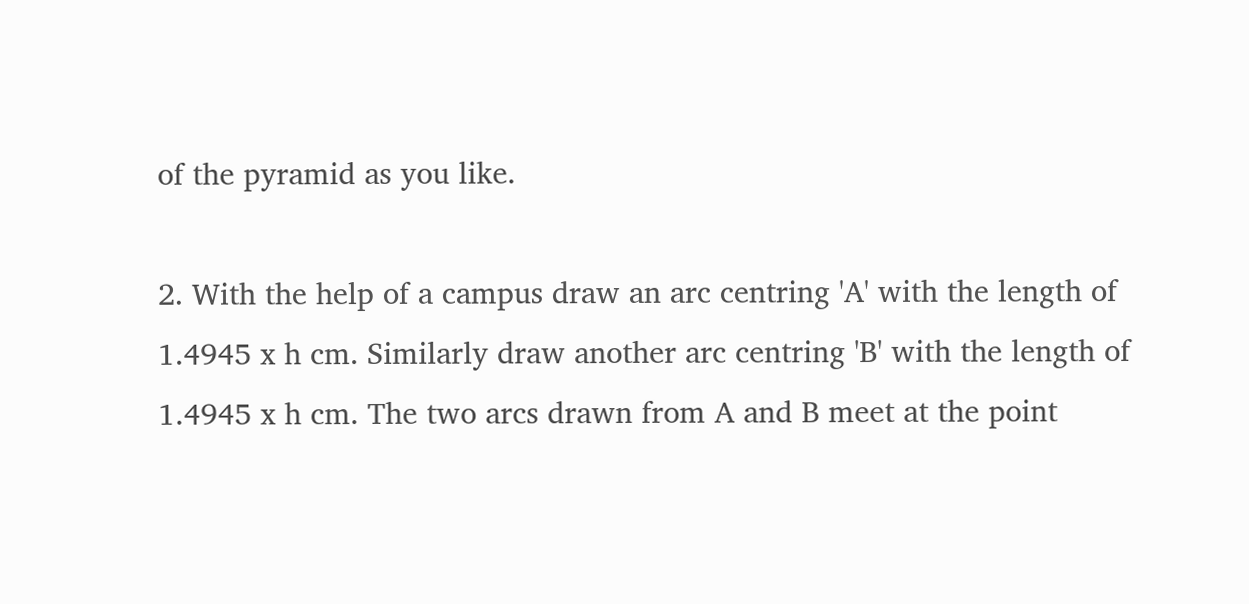of the pyramid as you like.

2. With the help of a campus draw an arc centring 'A' with the length of 1.4945 x h cm. Similarly draw another arc centring 'B' with the length of 1.4945 x h cm. The two arcs drawn from A and B meet at the point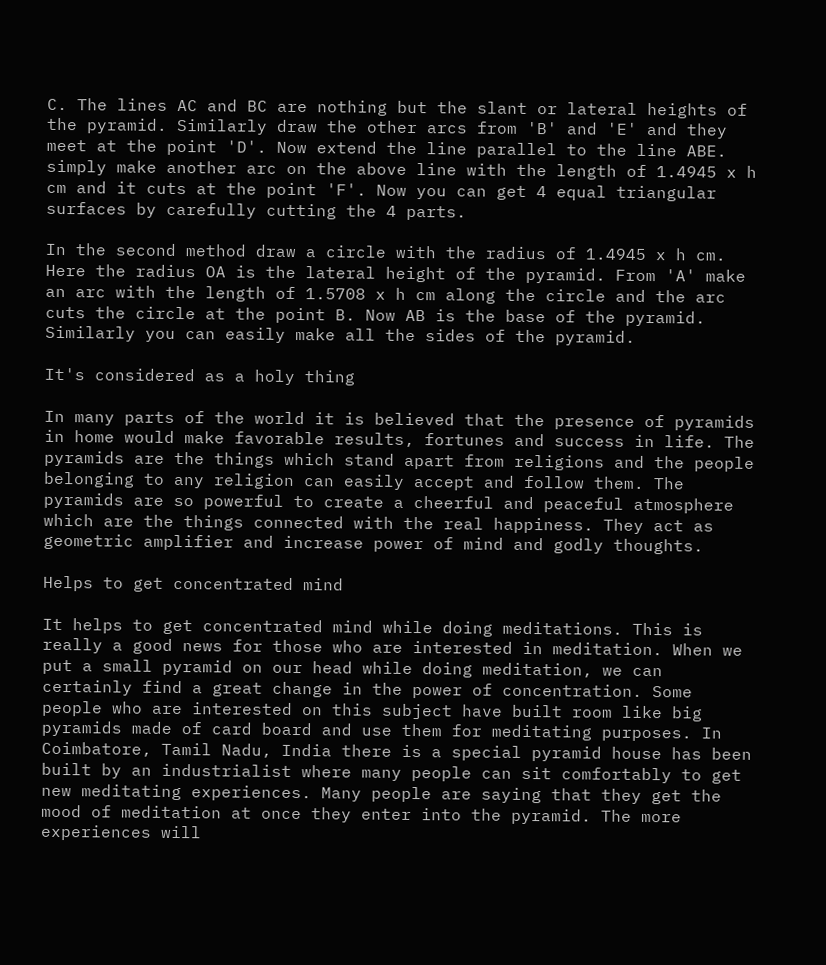C. The lines AC and BC are nothing but the slant or lateral heights of the pyramid. Similarly draw the other arcs from 'B' and 'E' and they meet at the point 'D'. Now extend the line parallel to the line ABE. simply make another arc on the above line with the length of 1.4945 x h cm and it cuts at the point 'F'. Now you can get 4 equal triangular surfaces by carefully cutting the 4 parts.

In the second method draw a circle with the radius of 1.4945 x h cm. Here the radius OA is the lateral height of the pyramid. From 'A' make an arc with the length of 1.5708 x h cm along the circle and the arc cuts the circle at the point B. Now AB is the base of the pyramid. Similarly you can easily make all the sides of the pyramid.

It's considered as a holy thing

In many parts of the world it is believed that the presence of pyramids in home would make favorable results, fortunes and success in life. The pyramids are the things which stand apart from religions and the people belonging to any religion can easily accept and follow them. The pyramids are so powerful to create a cheerful and peaceful atmosphere which are the things connected with the real happiness. They act as geometric amplifier and increase power of mind and godly thoughts.

Helps to get concentrated mind

It helps to get concentrated mind while doing meditations. This is really a good news for those who are interested in meditation. When we put a small pyramid on our head while doing meditation, we can certainly find a great change in the power of concentration. Some people who are interested on this subject have built room like big pyramids made of card board and use them for meditating purposes. In Coimbatore, Tamil Nadu, India there is a special pyramid house has been built by an industrialist where many people can sit comfortably to get new meditating experiences. Many people are saying that they get the mood of meditation at once they enter into the pyramid. The more experiences will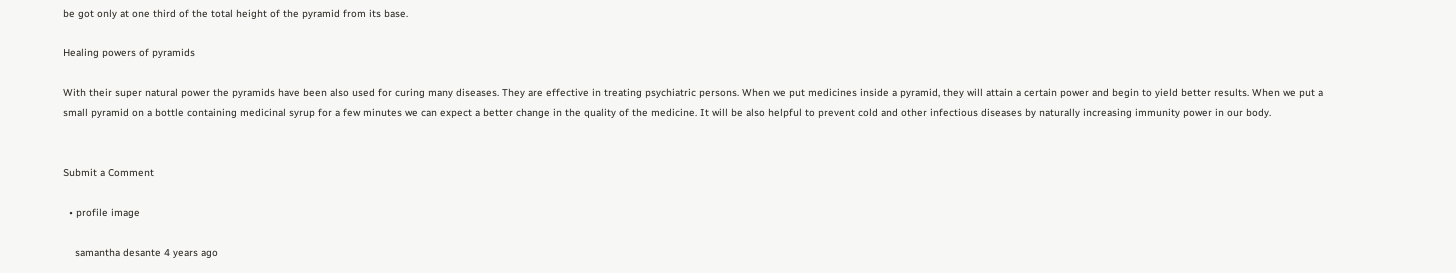be got only at one third of the total height of the pyramid from its base.

Healing powers of pyramids

With their super natural power the pyramids have been also used for curing many diseases. They are effective in treating psychiatric persons. When we put medicines inside a pyramid, they will attain a certain power and begin to yield better results. When we put a small pyramid on a bottle containing medicinal syrup for a few minutes we can expect a better change in the quality of the medicine. It will be also helpful to prevent cold and other infectious diseases by naturally increasing immunity power in our body.


Submit a Comment

  • profile image

    samantha desante 4 years ago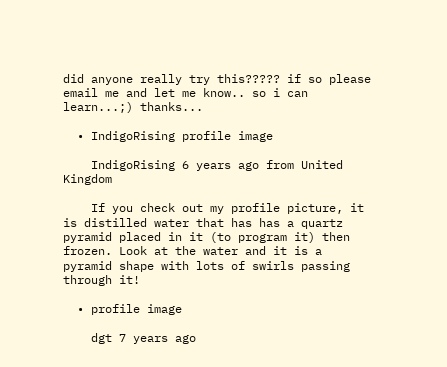did anyone really try this????? if so please email me and let me know.. so i can learn...;) thanks...

  • IndigoRising profile image

    IndigoRising 6 years ago from United Kingdom

    If you check out my profile picture, it is distilled water that has has a quartz pyramid placed in it (to program it) then frozen. Look at the water and it is a pyramid shape with lots of swirls passing through it!

  • profile image

    dgt 7 years ago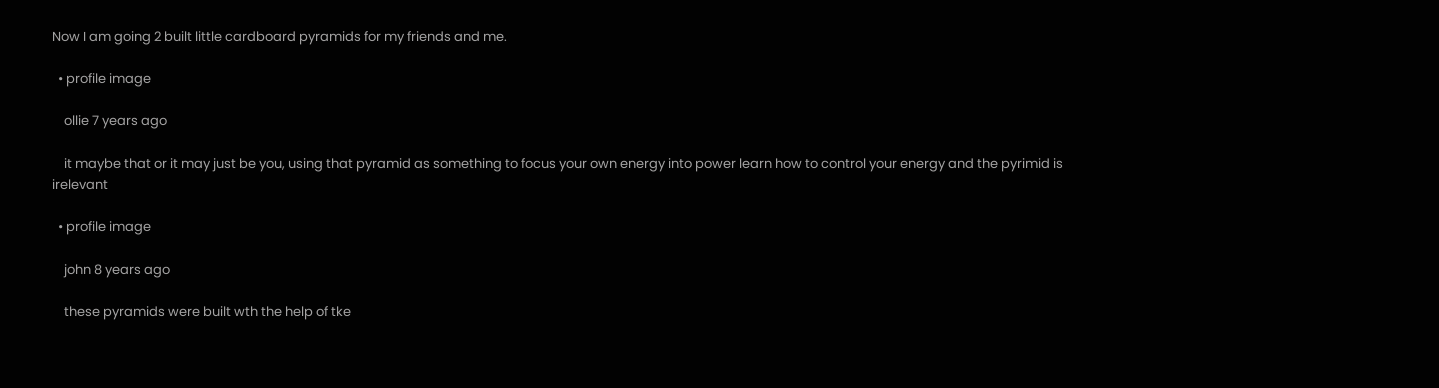Now I am going 2 built little cardboard pyramids for my friends and me.

  • profile image

    ollie 7 years ago

    it maybe that or it may just be you, using that pyramid as something to focus your own energy into power learn how to control your energy and the pyrimid is irelevant

  • profile image

    john 8 years ago

    these pyramids were built wth the help of tke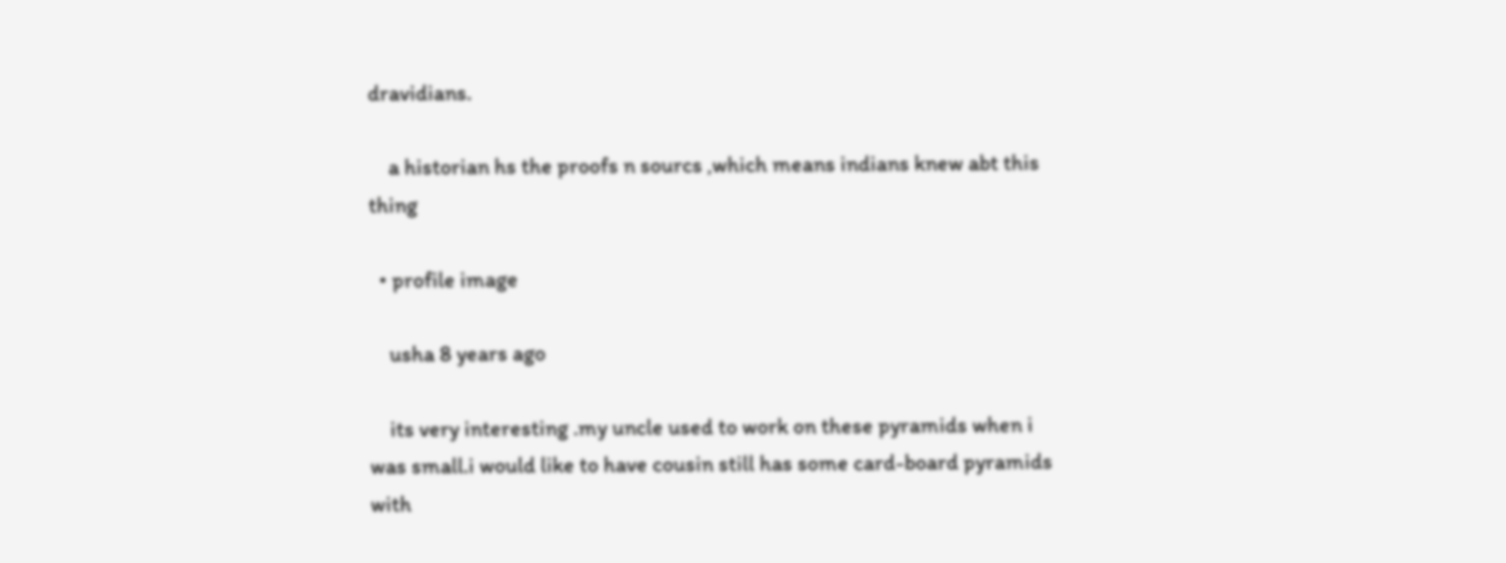dravidians.

    a historian hs the proofs n sourcs ,which means indians knew abt this thing

  • profile image

    usha 8 years ago

    its very interesting .my uncle used to work on these pyramids when i was small.i would like to have cousin still has some card-board pyramids with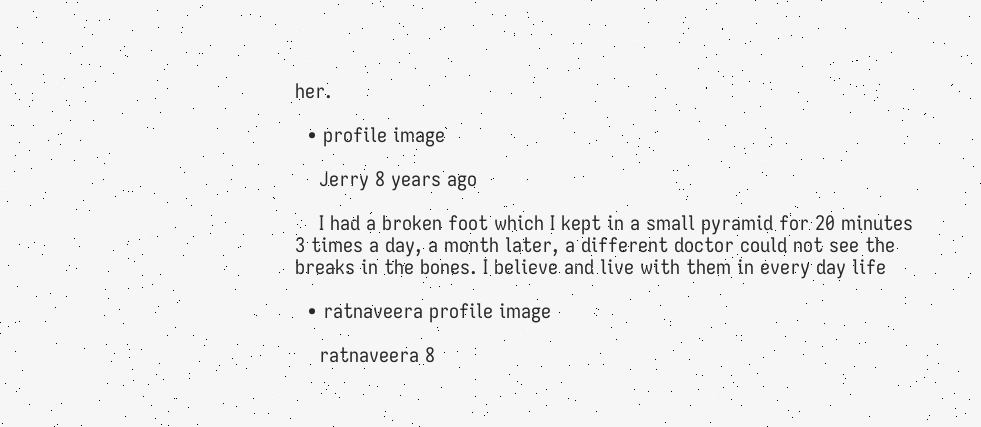her.

  • profile image

    Jerry 8 years ago

    I had a broken foot which I kept in a small pyramid for 20 minutes 3 times a day, a month later, a different doctor could not see the breaks in the bones. I believe and live with them in every day life

  • ratnaveera profile image

    ratnaveera 8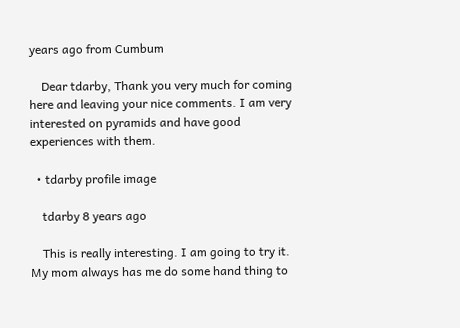years ago from Cumbum

    Dear tdarby, Thank you very much for coming here and leaving your nice comments. I am very interested on pyramids and have good experiences with them.

  • tdarby profile image

    tdarby 8 years ago

    This is really interesting. I am going to try it. My mom always has me do some hand thing to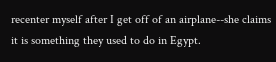recenter myself after I get off of an airplane--she claims it is something they used to do in Egypt.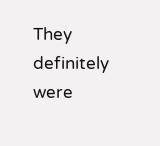They definitely were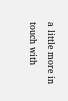a little more in touch with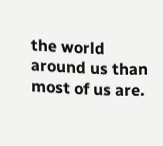the world around us than most of us are.